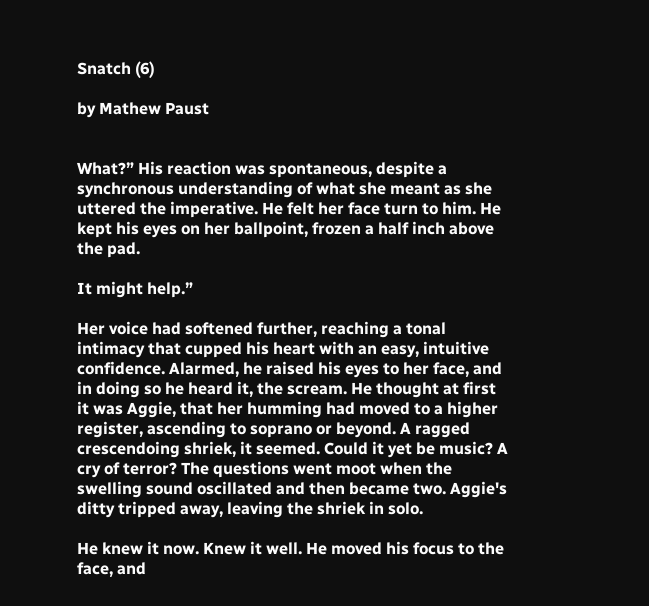Snatch (6)

by Mathew Paust


What?” His reaction was spontaneous, despite a synchronous understanding of what she meant as she uttered the imperative. He felt her face turn to him. He kept his eyes on her ballpoint, frozen a half inch above the pad.

It might help.”

Her voice had softened further, reaching a tonal intimacy that cupped his heart with an easy, intuitive confidence. Alarmed, he raised his eyes to her face, and in doing so he heard it, the scream. He thought at first it was Aggie, that her humming had moved to a higher register, ascending to soprano or beyond. A ragged crescendoing shriek, it seemed. Could it yet be music? A cry of terror? The questions went moot when the swelling sound oscillated and then became two. Aggie's ditty tripped away, leaving the shriek in solo.

He knew it now. Knew it well. He moved his focus to the face, and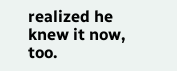realized he knew it now, too.